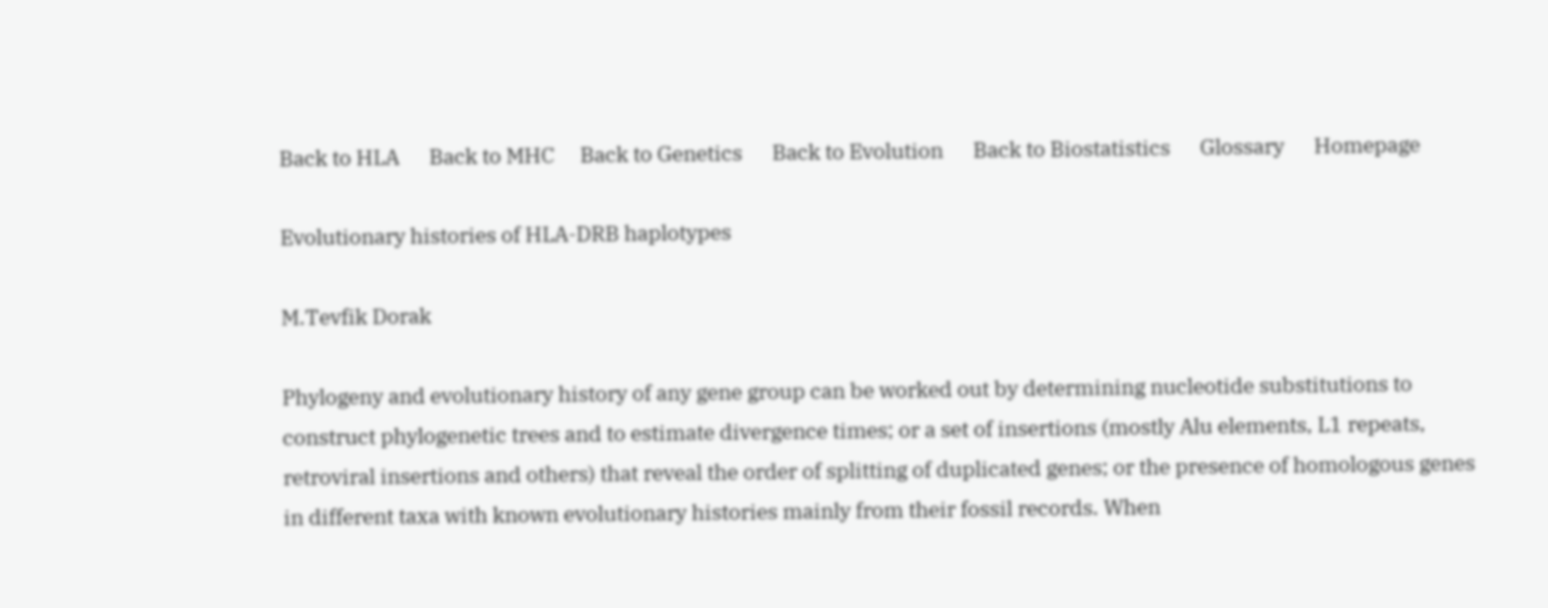Back to HLA      Back to MHC     Back to Genetics      Back to Evolution      Back to Biostatistics      Glossary      Homepage

Evolutionary histories of HLA-DRB haplotypes

M.Tevfik Dorak

Phylogeny and evolutionary history of any gene group can be worked out by determining nucleotide substitutions to construct phylogenetic trees and to estimate divergence times; or a set of insertions (mostly Alu elements, L1 repeats, retroviral insertions and others) that reveal the order of splitting of duplicated genes; or the presence of homologous genes in different taxa with known evolutionary histories mainly from their fossil records. When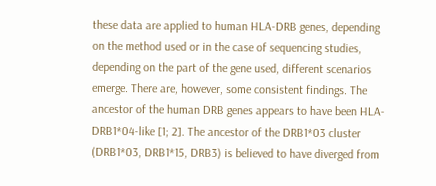these data are applied to human HLA-DRB genes, depending on the method used or in the case of sequencing studies, depending on the part of the gene used, different scenarios emerge. There are, however, some consistent findings. The ancestor of the human DRB genes appears to have been HLA-DRB1*04-like [1; 2]. The ancestor of the DRB1*03 cluster (DRB1*03, DRB1*15, DRB3) is believed to have diverged from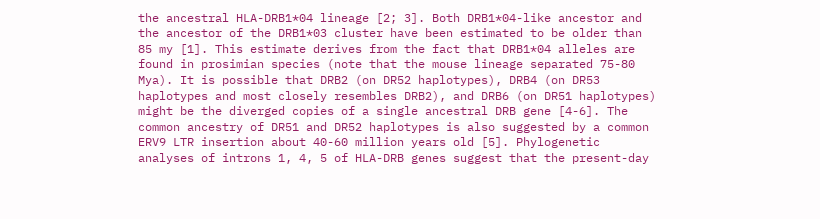the ancestral HLA-DRB1*04 lineage [2; 3]. Both DRB1*04-like ancestor and the ancestor of the DRB1*03 cluster have been estimated to be older than 85 my [1]. This estimate derives from the fact that DRB1*04 alleles are found in prosimian species (note that the mouse lineage separated 75-80 Mya). It is possible that DRB2 (on DR52 haplotypes), DRB4 (on DR53 haplotypes and most closely resembles DRB2), and DRB6 (on DR51 haplotypes) might be the diverged copies of a single ancestral DRB gene [4-6]. The common ancestry of DR51 and DR52 haplotypes is also suggested by a common ERV9 LTR insertion about 40-60 million years old [5]. Phylogenetic analyses of introns 1, 4, 5 of HLA-DRB genes suggest that the present-day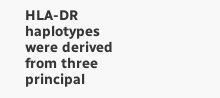HLA-DR haplotypes were derived from three principal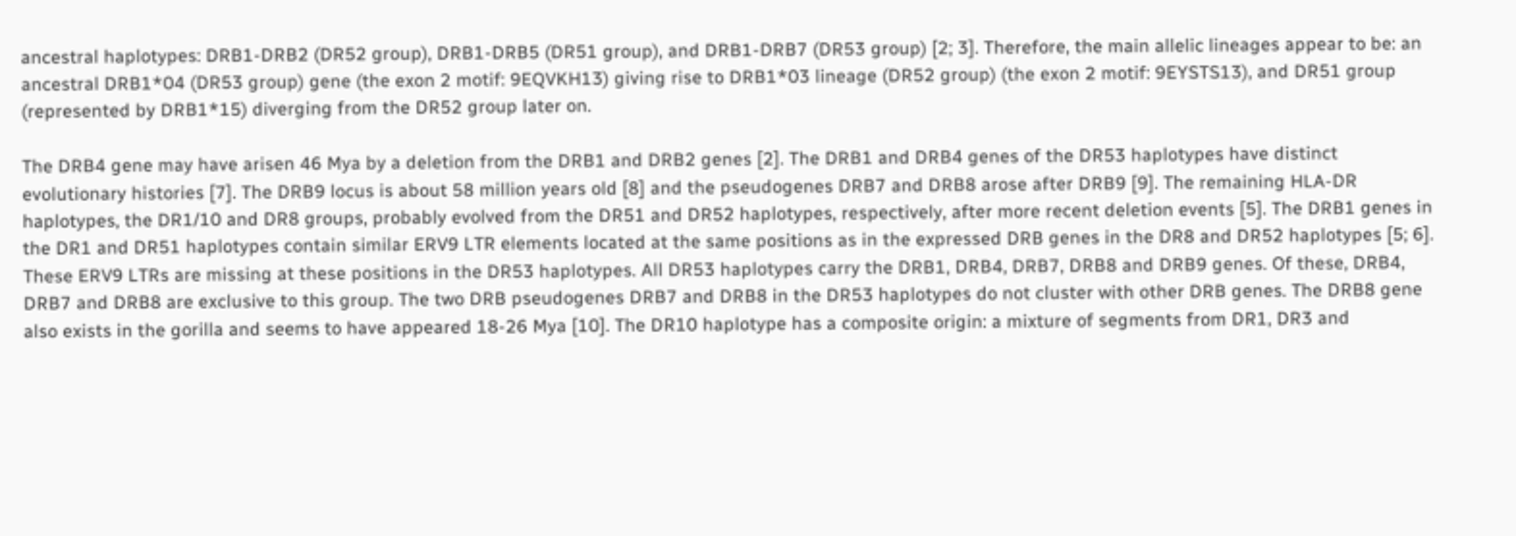ancestral haplotypes: DRB1-DRB2 (DR52 group), DRB1-DRB5 (DR51 group), and DRB1-DRB7 (DR53 group) [2; 3]. Therefore, the main allelic lineages appear to be: an ancestral DRB1*04 (DR53 group) gene (the exon 2 motif: 9EQVKH13) giving rise to DRB1*03 lineage (DR52 group) (the exon 2 motif: 9EYSTS13), and DR51 group (represented by DRB1*15) diverging from the DR52 group later on.

The DRB4 gene may have arisen 46 Mya by a deletion from the DRB1 and DRB2 genes [2]. The DRB1 and DRB4 genes of the DR53 haplotypes have distinct evolutionary histories [7]. The DRB9 locus is about 58 million years old [8] and the pseudogenes DRB7 and DRB8 arose after DRB9 [9]. The remaining HLA-DR haplotypes, the DR1/10 and DR8 groups, probably evolved from the DR51 and DR52 haplotypes, respectively, after more recent deletion events [5]. The DRB1 genes in the DR1 and DR51 haplotypes contain similar ERV9 LTR elements located at the same positions as in the expressed DRB genes in the DR8 and DR52 haplotypes [5; 6]. These ERV9 LTRs are missing at these positions in the DR53 haplotypes. All DR53 haplotypes carry the DRB1, DRB4, DRB7, DRB8 and DRB9 genes. Of these, DRB4, DRB7 and DRB8 are exclusive to this group. The two DRB pseudogenes DRB7 and DRB8 in the DR53 haplotypes do not cluster with other DRB genes. The DRB8 gene also exists in the gorilla and seems to have appeared 18-26 Mya [10]. The DR10 haplotype has a composite origin: a mixture of segments from DR1, DR3 and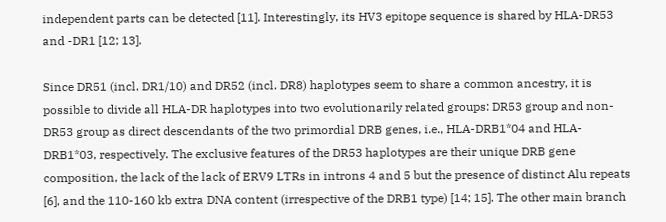independent parts can be detected [11]. Interestingly, its HV3 epitope sequence is shared by HLA-DR53 and -DR1 [12; 13].

Since DR51 (incl. DR1/10) and DR52 (incl. DR8) haplotypes seem to share a common ancestry, it is possible to divide all HLA-DR haplotypes into two evolutionarily related groups: DR53 group and non-DR53 group as direct descendants of the two primordial DRB genes, i.e., HLA-DRB1*04 and HLA-DRB1*03, respectively. The exclusive features of the DR53 haplotypes are their unique DRB gene composition, the lack of the lack of ERV9 LTRs in introns 4 and 5 but the presence of distinct Alu repeats [6], and the 110-160 kb extra DNA content (irrespective of the DRB1 type) [14; 15]. The other main branch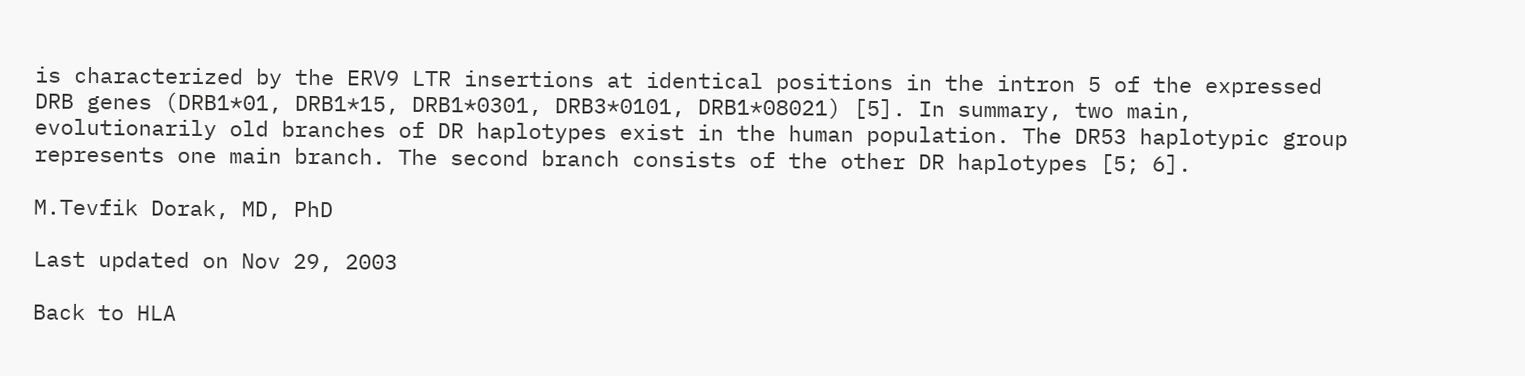is characterized by the ERV9 LTR insertions at identical positions in the intron 5 of the expressed DRB genes (DRB1*01, DRB1*15, DRB1*0301, DRB3*0101, DRB1*08021) [5]. In summary, two main, evolutionarily old branches of DR haplotypes exist in the human population. The DR53 haplotypic group represents one main branch. The second branch consists of the other DR haplotypes [5; 6].

M.Tevfik Dorak, MD, PhD

Last updated on Nov 29, 2003

Back to HLA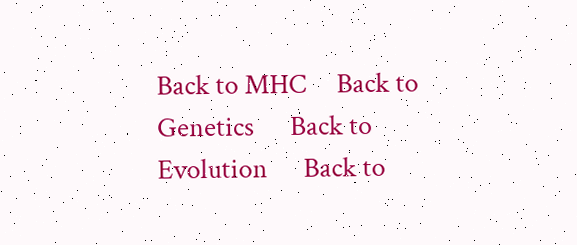Back to MHC     Back to Genetics      Back to Evolution      Back to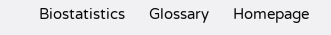Biostatistics      Glossary      Homepage